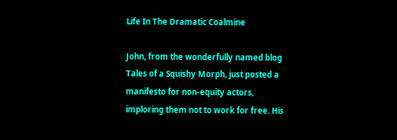Life In The Dramatic Coalmine

John, from the wonderfully named blog Tales of a Squishy Morph, just posted a manifesto for non-equity actors, imploring them not to work for free. His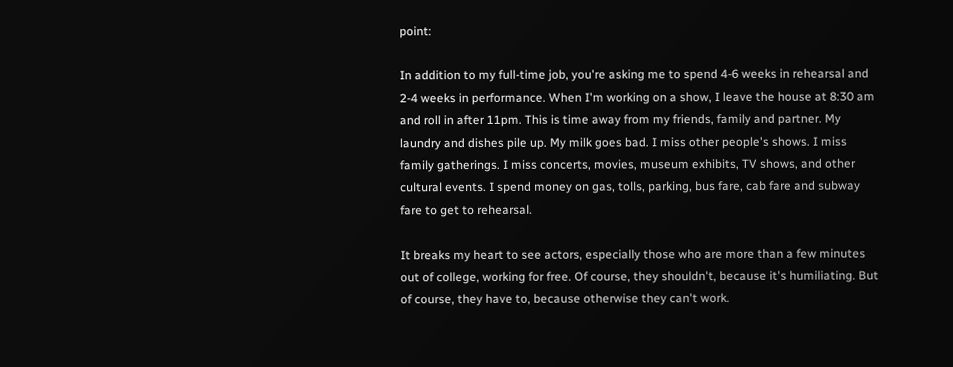point:

In addition to my full-time job, you're asking me to spend 4-6 weeks in rehearsal and 2-4 weeks in performance. When I'm working on a show, I leave the house at 8:30 am and roll in after 11pm. This is time away from my friends, family and partner. My laundry and dishes pile up. My milk goes bad. I miss other people's shows. I miss family gatherings. I miss concerts, movies, museum exhibits, TV shows, and other cultural events. I spend money on gas, tolls, parking, bus fare, cab fare and subway fare to get to rehearsal.

It breaks my heart to see actors, especially those who are more than a few minutes out of college, working for free. Of course, they shouldn't, because it's humiliating. But of course, they have to, because otherwise they can't work.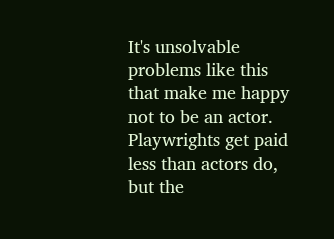It's unsolvable problems like this that make me happy not to be an actor. Playwrights get paid less than actors do, but the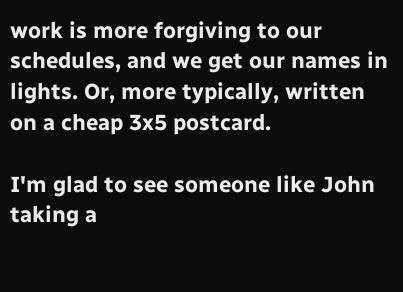work is more forgiving to our schedules, and we get our names in lights. Or, more typically, written on a cheap 3x5 postcard.

I'm glad to see someone like John taking a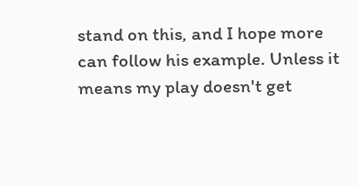stand on this, and I hope more can follow his example. Unless it means my play doesn't get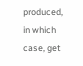produced, in which case, get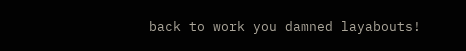back to work you damned layabouts!